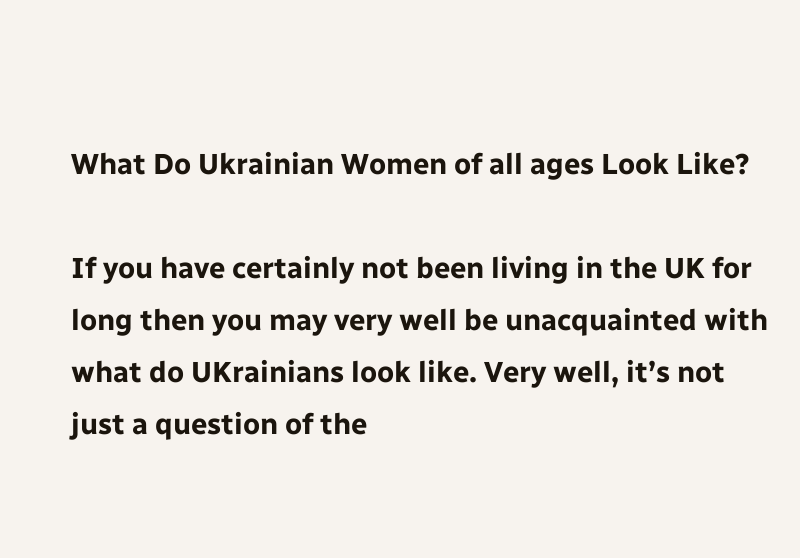What Do Ukrainian Women of all ages Look Like?

If you have certainly not been living in the UK for long then you may very well be unacquainted with what do UKrainians look like. Very well, it’s not just a question of the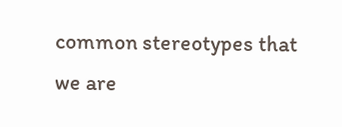common stereotypes that we are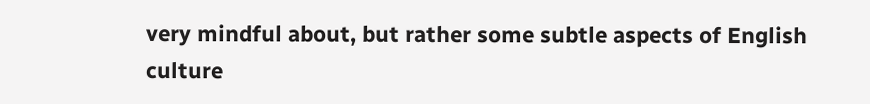very mindful about, but rather some subtle aspects of English culture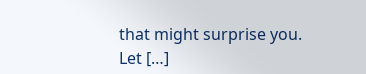that might surprise you. Let […]